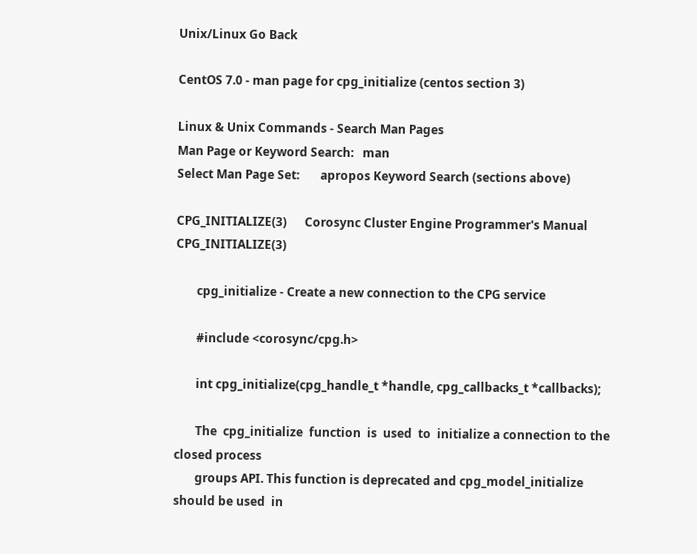Unix/Linux Go Back

CentOS 7.0 - man page for cpg_initialize (centos section 3)

Linux & Unix Commands - Search Man Pages
Man Page or Keyword Search:   man
Select Man Page Set:       apropos Keyword Search (sections above)

CPG_INITIALIZE(3)      Corosync Cluster Engine Programmer's Manual      CPG_INITIALIZE(3)

       cpg_initialize - Create a new connection to the CPG service

       #include <corosync/cpg.h>

       int cpg_initialize(cpg_handle_t *handle, cpg_callbacks_t *callbacks);

       The  cpg_initialize  function  is  used  to  initialize a connection to the closed process
       groups API. This function is deprecated and cpg_model_initialize should be used  in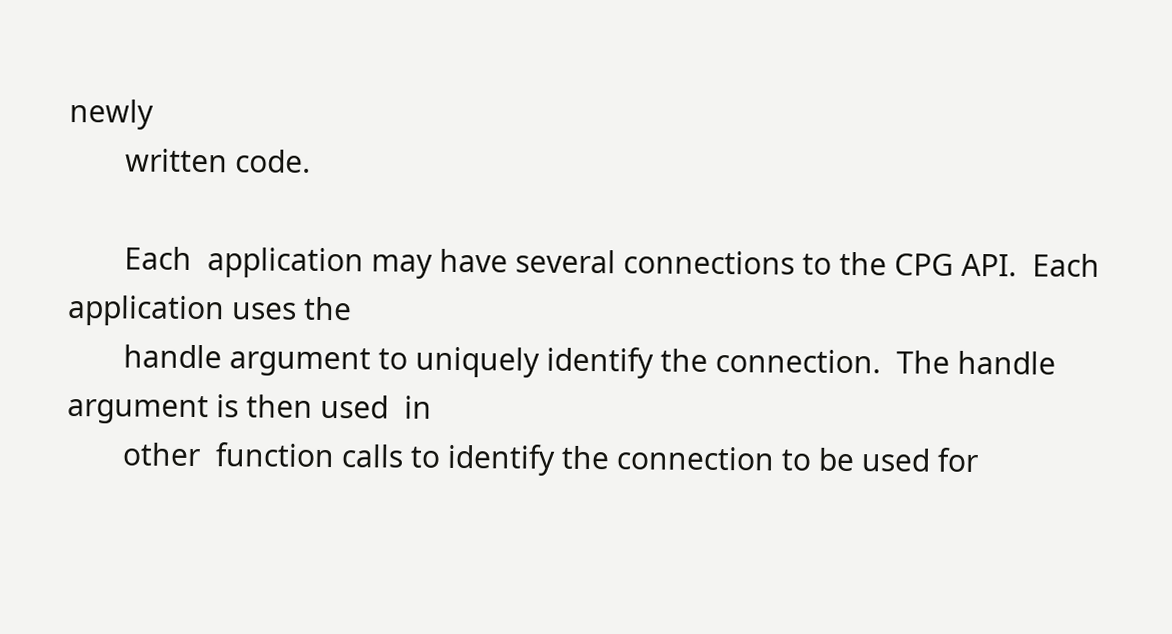newly
       written code.

       Each  application may have several connections to the CPG API.  Each  application uses the
       handle argument to uniquely identify the connection.  The handle argument is then used  in
       other  function calls to identify the connection to be used for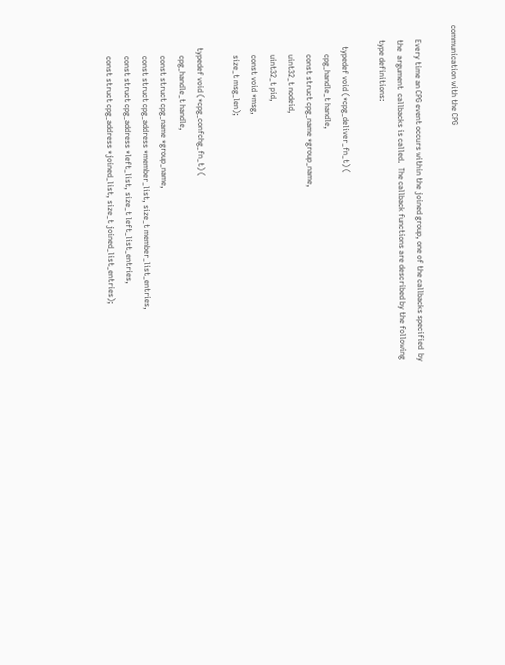communication with the CPG

       Every time an CPG event occurs within the joined group, one of the callbacks specified  by
       the  argument  callbacks is called.  The callback functions are described by the following
       type definitions:

          typedef void (*cpg_deliver_fn_t) (
              cpg_handle_t handle,
              const struct cpg_name *group_name,
              uint32_t nodeid,
              uint32_t pid,
              const void *msg,
              size_t msg_len);

          typedef void (*cpg_confchg_fn_t) (
              cpg_handle_t handle,
              const struct cpg_name *group_name,
              const struct cpg_address *member_list, size_t member_list_entries,
              const struct cpg_address *left_list, size_t left_list_entries,
              const struct cpg_address *joined_list, size_t joined_list_entries);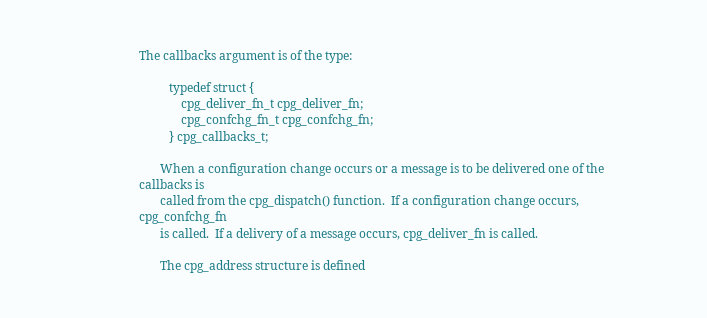The callbacks argument is of the type:

          typedef struct {
              cpg_deliver_fn_t cpg_deliver_fn;
              cpg_confchg_fn_t cpg_confchg_fn;
          } cpg_callbacks_t;

       When a configuration change occurs or a message is to be delivered one of the callbacks is
       called from the cpg_dispatch() function.  If a configuration change occurs, cpg_confchg_fn
       is called.  If a delivery of a message occurs, cpg_deliver_fn is called.

       The cpg_address structure is defined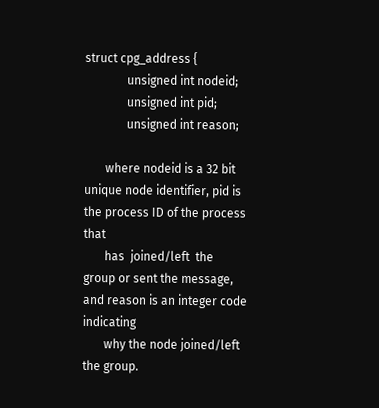struct cpg_address {
              unsigned int nodeid;
              unsigned int pid;
              unsigned int reason;

       where nodeid is a 32 bit unique node identifier, pid is the process ID of the process that
       has  joined/left  the  group or sent the message, and reason is an integer code indicating
       why the node joined/left the group.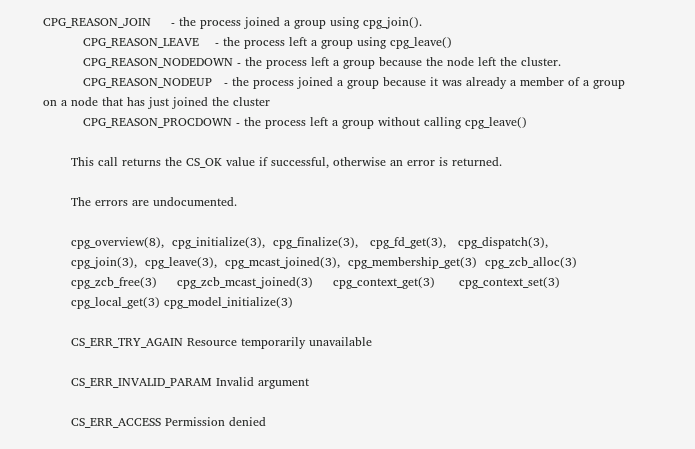CPG_REASON_JOIN     - the process joined a group using cpg_join().
          CPG_REASON_LEAVE    - the process left a group using cpg_leave()
          CPG_REASON_NODEDOWN - the process left a group because the node left the cluster.
          CPG_REASON_NODEUP   - the process joined a group because it was already a member of a group on a node that has just joined the cluster
          CPG_REASON_PROCDOWN - the process left a group without calling cpg_leave()

       This call returns the CS_OK value if successful, otherwise an error is returned.

       The errors are undocumented.

       cpg_overview(8),  cpg_initialize(3),  cpg_finalize(3),   cpg_fd_get(3),   cpg_dispatch(3),
       cpg_join(3),  cpg_leave(3),  cpg_mcast_joined(3),  cpg_membership_get(3)  cpg_zcb_alloc(3)
       cpg_zcb_free(3)     cpg_zcb_mcast_joined(3)     cpg_context_get(3)      cpg_context_set(3)
       cpg_local_get(3) cpg_model_initialize(3)

       CS_ERR_TRY_AGAIN Resource temporarily unavailable

       CS_ERR_INVALID_PARAM Invalid argument

       CS_ERR_ACCESS Permission denied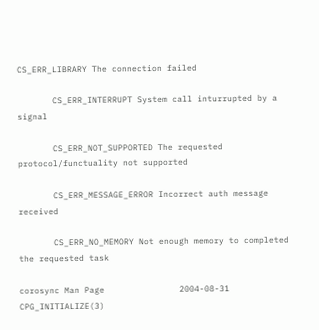CS_ERR_LIBRARY The connection failed

       CS_ERR_INTERRUPT System call inturrupted by a signal

       CS_ERR_NOT_SUPPORTED The requested protocol/functuality not supported

       CS_ERR_MESSAGE_ERROR Incorrect auth message received

       CS_ERR_NO_MEMORY Not enough memory to completed the requested task

corosync Man Page               2004-08-31              CPG_INITIALIZE(3)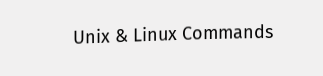Unix & Linux Commands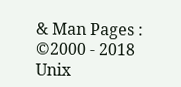& Man Pages : ©2000 - 2018 Unix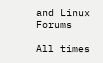and Linux Forums

All times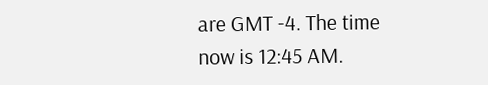are GMT -4. The time now is 12:45 AM.